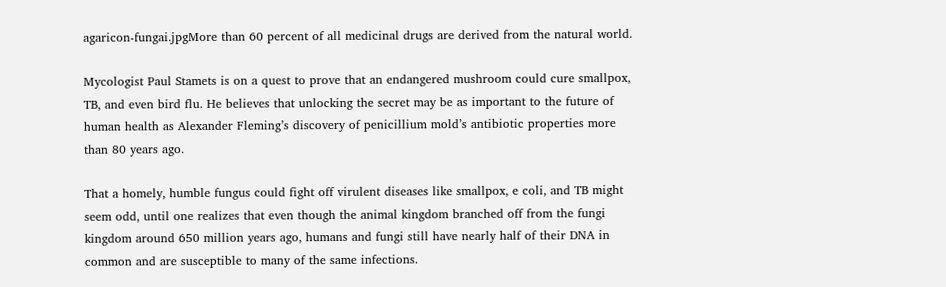agaricon-fungai.jpgMore than 60 percent of all medicinal drugs are derived from the natural world.

Mycologist Paul Stamets is on a quest to prove that an endangered mushroom could cure smallpox, TB, and even bird flu. He believes that unlocking the secret may be as important to the future of human health as Alexander Fleming’s discovery of penicillium mold’s antibiotic properties more than 80 years ago.

That a homely, humble fungus could fight off virulent diseases like smallpox, e coli, and TB might seem odd, until one realizes that even though the animal kingdom branched off from the fungi kingdom around 650 million years ago, humans and fungi still have nearly half of their DNA in common and are susceptible to many of the same infections.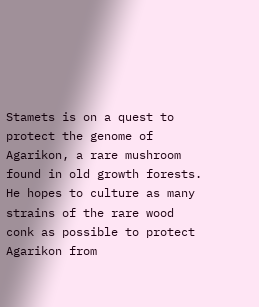Stamets is on a quest to protect the genome of Agarikon, a rare mushroom found in old growth forests. He hopes to culture as many strains of the rare wood conk as possible to protect Agarikon from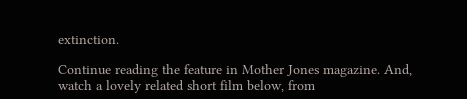extinction.

Continue reading the feature in Mother Jones magazine. And, watch a lovely related short film below, from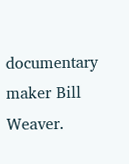documentary maker Bill Weaver.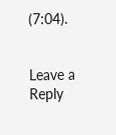(7:04).


Leave a Reply